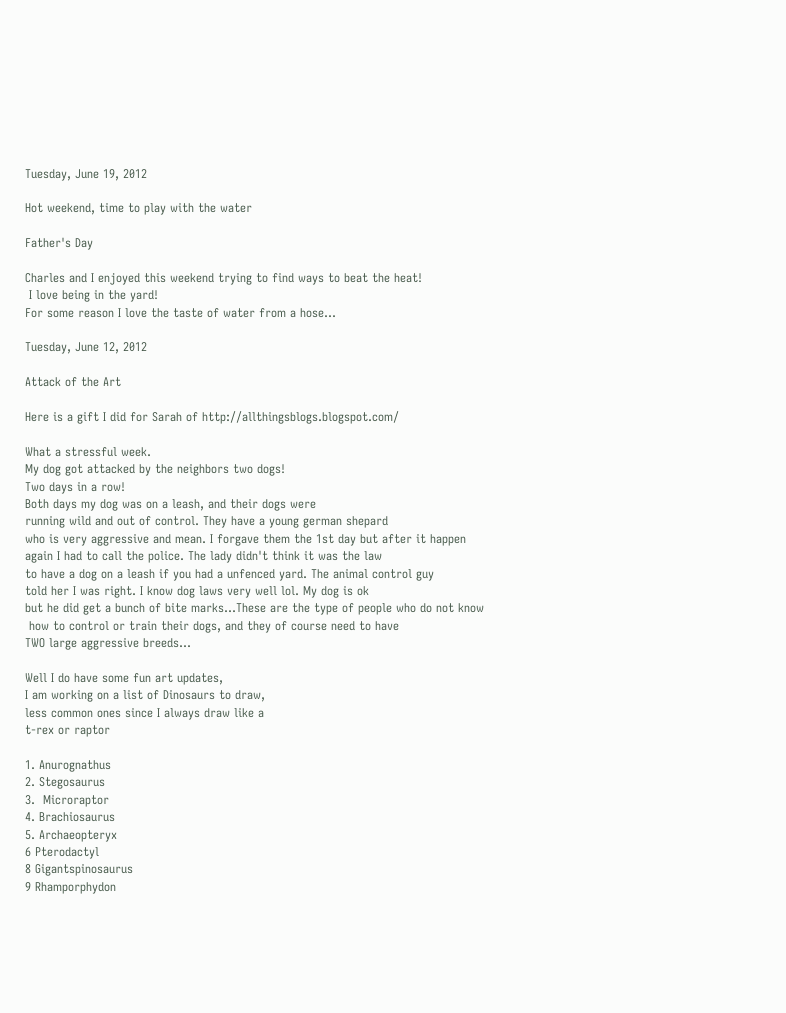Tuesday, June 19, 2012

Hot weekend, time to play with the water

Father's Day

Charles and I enjoyed this weekend trying to find ways to beat the heat!
 I love being in the yard!
For some reason I love the taste of water from a hose...

Tuesday, June 12, 2012

Attack of the Art

Here is a gift I did for Sarah of http://allthingsblogs.blogspot.com/

What a stressful week.
My dog got attacked by the neighbors two dogs!
Two days in a row!
Both days my dog was on a leash, and their dogs were
running wild and out of control. They have a young german shepard
who is very aggressive and mean. I forgave them the 1st day but after it happen
again I had to call the police. The lady didn't think it was the law
to have a dog on a leash if you had a unfenced yard. The animal control guy
told her I was right. I know dog laws very well lol. My dog is ok
but he did get a bunch of bite marks...These are the type of people who do not know
 how to control or train their dogs, and they of course need to have
TWO large aggressive breeds...

Well I do have some fun art updates,
I am working on a list of Dinosaurs to draw,
less common ones since I always draw like a
t-rex or raptor

1. Anurognathus
2. Stegosaurus
3.  Microraptor
4. Brachiosaurus
5. Archaeopteryx
6 Pterodactyl
8 Gigantspinosaurus
9 Rhamporphydon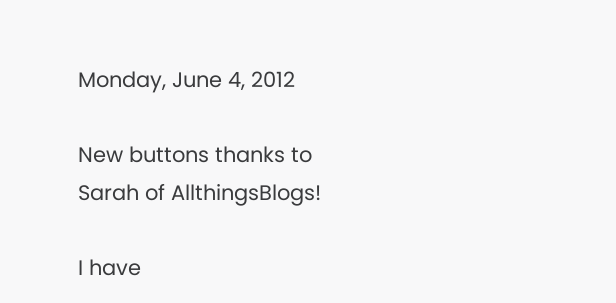Monday, June 4, 2012

New buttons thanks to Sarah of AllthingsBlogs!

I have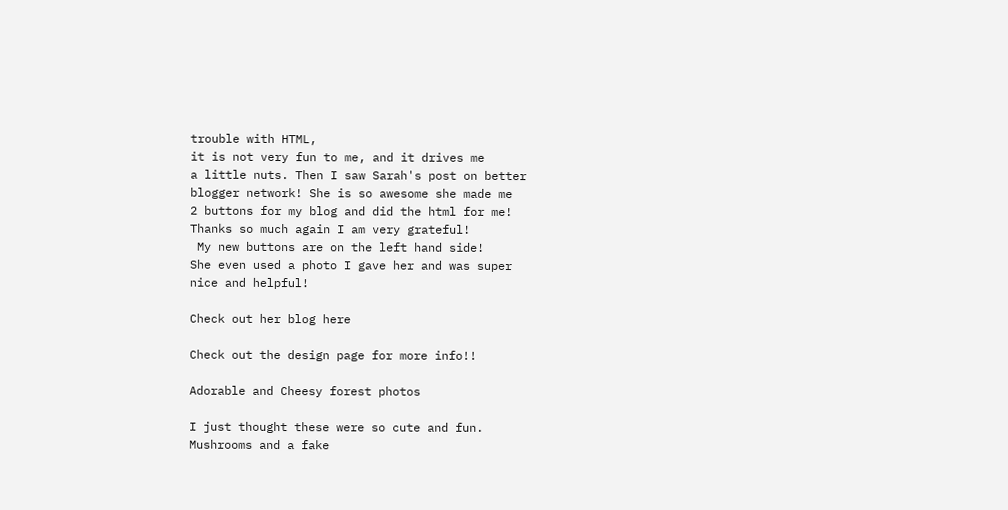trouble with HTML,
it is not very fun to me, and it drives me
a little nuts. Then I saw Sarah's post on better
blogger network! She is so awesome she made me
2 buttons for my blog and did the html for me!
Thanks so much again I am very grateful!
 My new buttons are on the left hand side!
She even used a photo I gave her and was super
nice and helpful!

Check out her blog here

Check out the design page for more info!!

Adorable and Cheesy forest photos

I just thought these were so cute and fun.
Mushrooms and a fake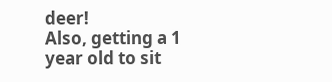deer!
Also, getting a 1 year old to sit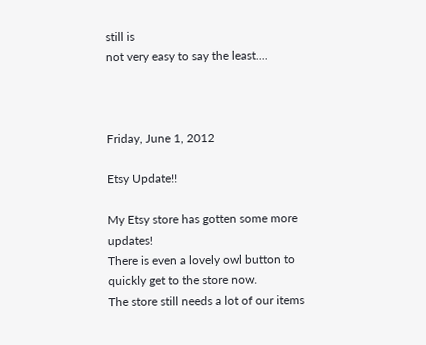still is
not very easy to say the least....



Friday, June 1, 2012

Etsy Update!!

My Etsy store has gotten some more updates!
There is even a lovely owl button to quickly get to the store now.
The store still needs a lot of our items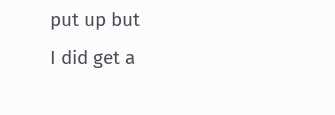put up but
I did get a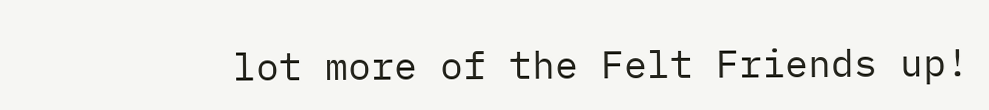lot more of the Felt Friends up!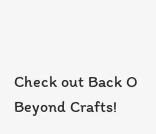Check out Back O Beyond Crafts!